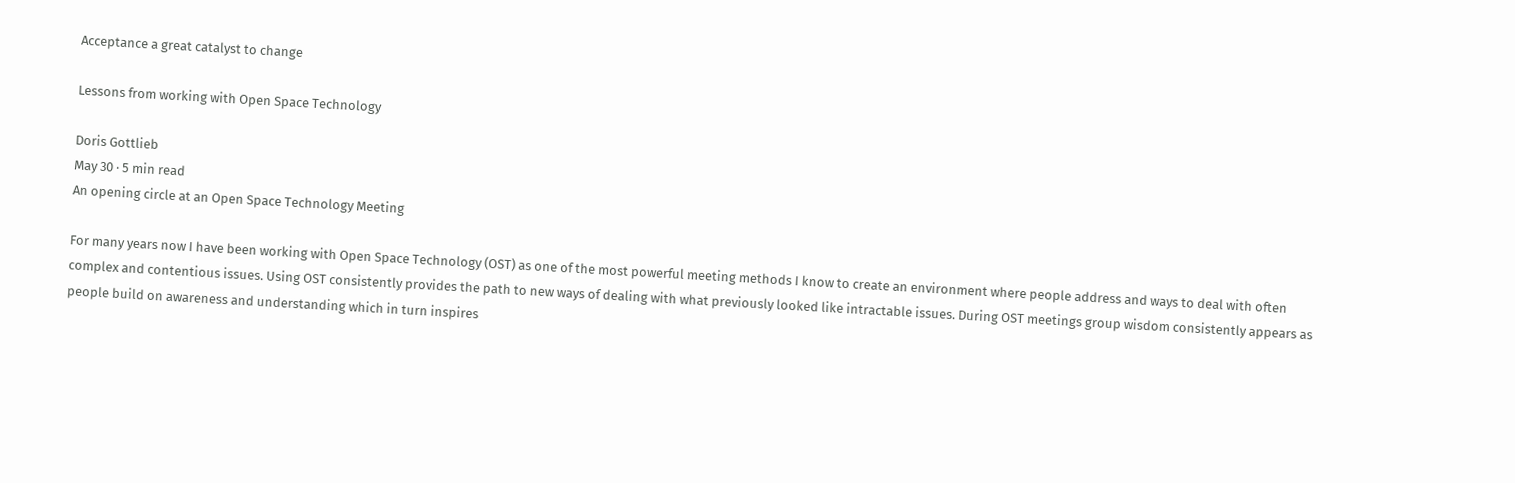Acceptance a great catalyst to change

Lessons from working with Open Space Technology

Doris Gottlieb
May 30 · 5 min read
An opening circle at an Open Space Technology Meeting

For many years now I have been working with Open Space Technology (OST) as one of the most powerful meeting methods I know to create an environment where people address and ways to deal with often complex and contentious issues. Using OST consistently provides the path to new ways of dealing with what previously looked like intractable issues. During OST meetings group wisdom consistently appears as people build on awareness and understanding which in turn inspires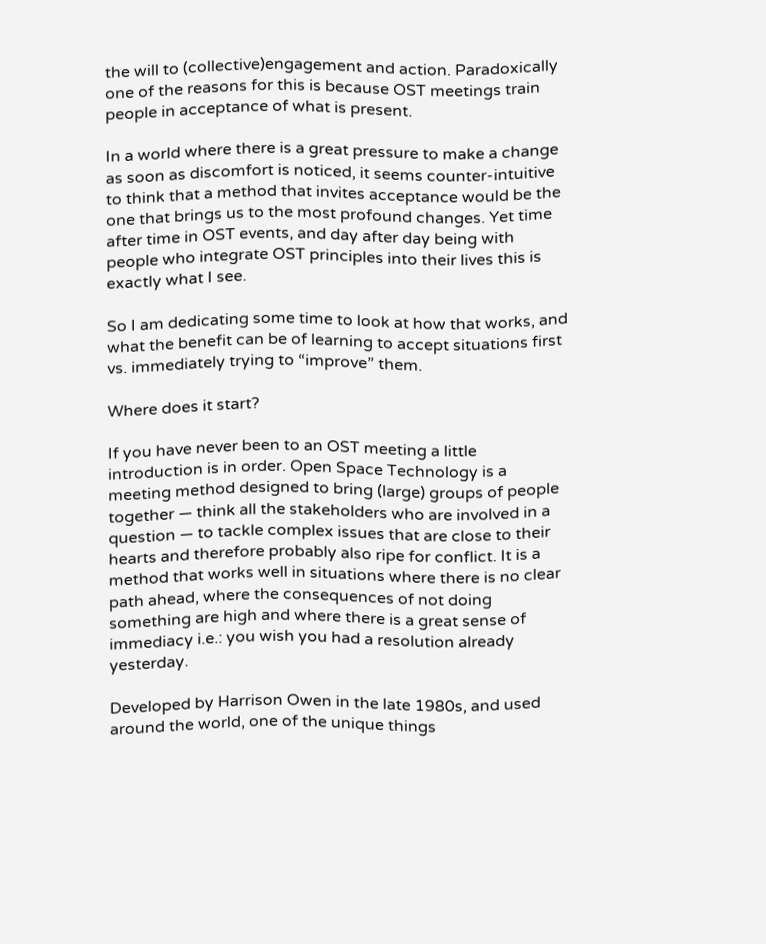the will to (collective)engagement and action. Paradoxically one of the reasons for this is because OST meetings train people in acceptance of what is present.

In a world where there is a great pressure to make a change as soon as discomfort is noticed, it seems counter-intuitive to think that a method that invites acceptance would be the one that brings us to the most profound changes. Yet time after time in OST events, and day after day being with people who integrate OST principles into their lives this is exactly what I see.

So I am dedicating some time to look at how that works, and what the benefit can be of learning to accept situations first vs. immediately trying to “improve” them.

Where does it start?

If you have never been to an OST meeting a little introduction is in order. Open Space Technology is a meeting method designed to bring (large) groups of people together — think all the stakeholders who are involved in a question — to tackle complex issues that are close to their hearts and therefore probably also ripe for conflict. It is a method that works well in situations where there is no clear path ahead, where the consequences of not doing something are high and where there is a great sense of immediacy i.e.: you wish you had a resolution already yesterday.

Developed by Harrison Owen in the late 1980s, and used around the world, one of the unique things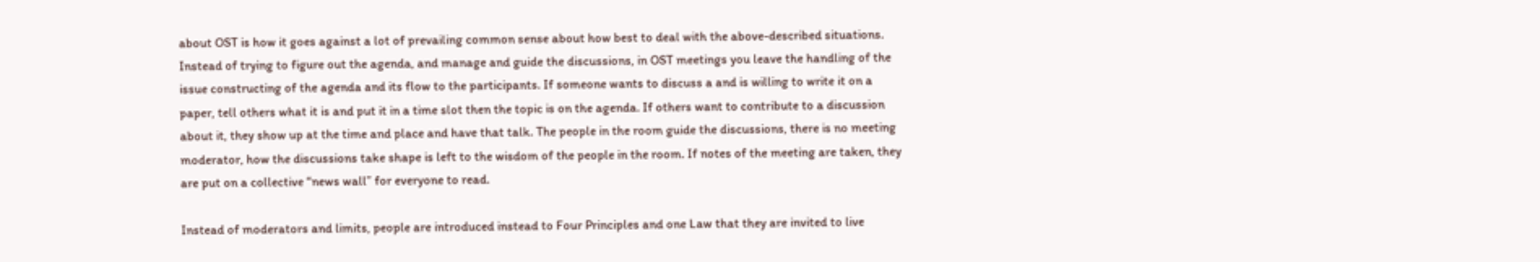about OST is how it goes against a lot of prevailing common sense about how best to deal with the above-described situations. Instead of trying to figure out the agenda, and manage and guide the discussions, in OST meetings you leave the handling of the issue constructing of the agenda and its flow to the participants. If someone wants to discuss a and is willing to write it on a paper, tell others what it is and put it in a time slot then the topic is on the agenda. If others want to contribute to a discussion about it, they show up at the time and place and have that talk. The people in the room guide the discussions, there is no meeting moderator, how the discussions take shape is left to the wisdom of the people in the room. If notes of the meeting are taken, they are put on a collective “news wall” for everyone to read.

Instead of moderators and limits, people are introduced instead to Four Principles and one Law that they are invited to live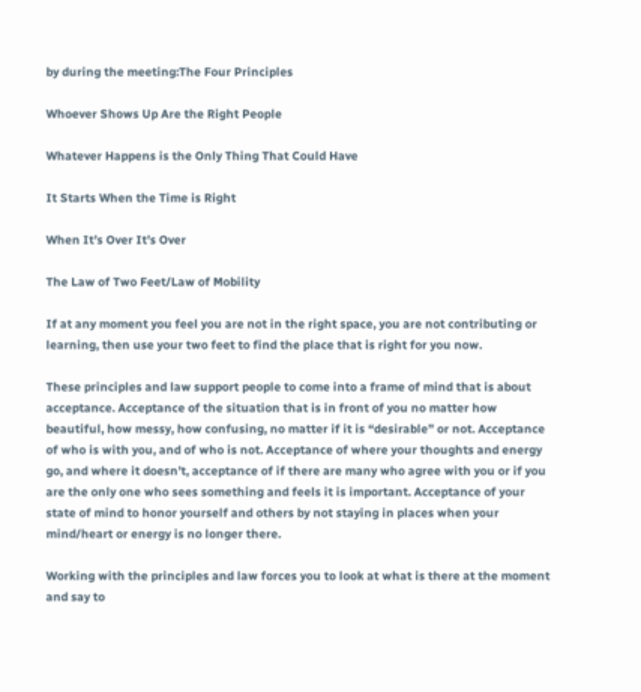by during the meeting:The Four Principles

Whoever Shows Up Are the Right People

Whatever Happens is the Only Thing That Could Have

It Starts When the Time is Right

When It’s Over It’s Over

The Law of Two Feet/Law of Mobility

If at any moment you feel you are not in the right space, you are not contributing or learning, then use your two feet to find the place that is right for you now.

These principles and law support people to come into a frame of mind that is about acceptance. Acceptance of the situation that is in front of you no matter how beautiful, how messy, how confusing, no matter if it is “desirable” or not. Acceptance of who is with you, and of who is not. Acceptance of where your thoughts and energy go, and where it doesn’t, acceptance of if there are many who agree with you or if you are the only one who sees something and feels it is important. Acceptance of your state of mind to honor yourself and others by not staying in places when your mind/heart or energy is no longer there.

Working with the principles and law forces you to look at what is there at the moment and say to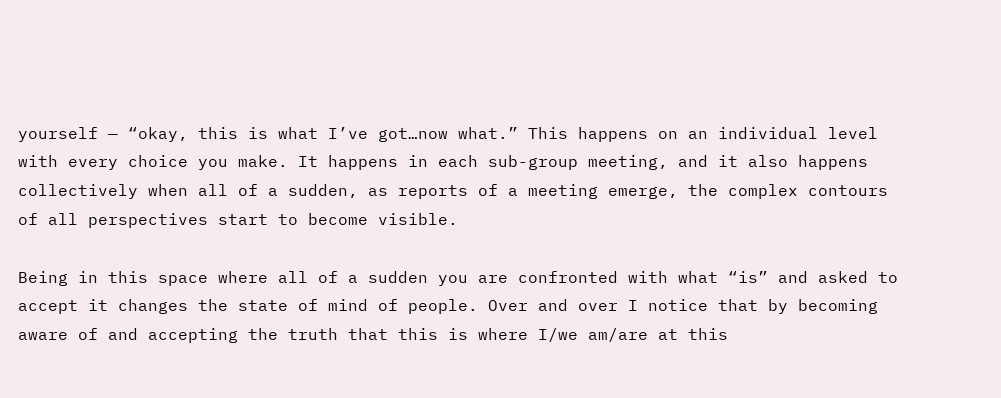yourself — “okay, this is what I’ve got…now what.” This happens on an individual level with every choice you make. It happens in each sub-group meeting, and it also happens collectively when all of a sudden, as reports of a meeting emerge, the complex contours of all perspectives start to become visible.

Being in this space where all of a sudden you are confronted with what “is” and asked to accept it changes the state of mind of people. Over and over I notice that by becoming aware of and accepting the truth that this is where I/we am/are at this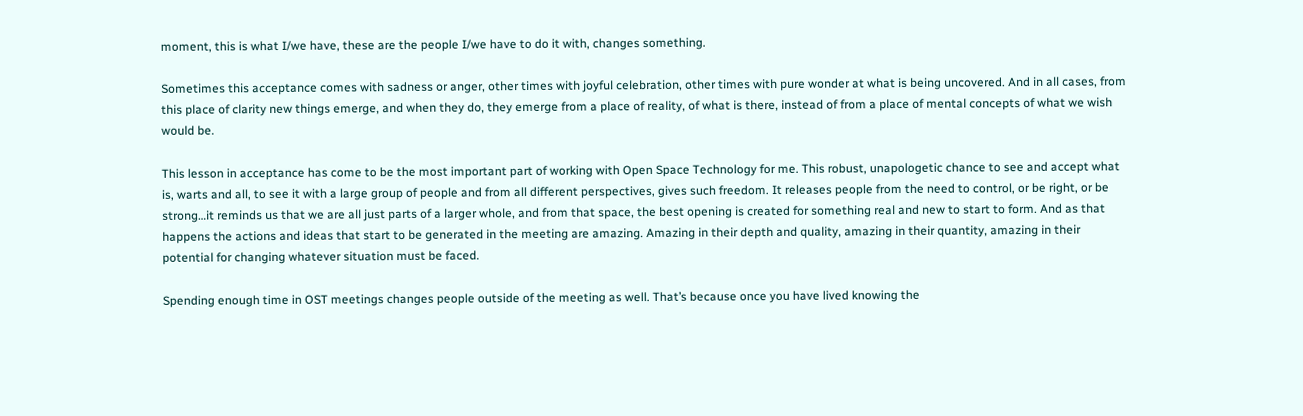moment, this is what I/we have, these are the people I/we have to do it with, changes something.

Sometimes this acceptance comes with sadness or anger, other times with joyful celebration, other times with pure wonder at what is being uncovered. And in all cases, from this place of clarity new things emerge, and when they do, they emerge from a place of reality, of what is there, instead of from a place of mental concepts of what we wish would be.

This lesson in acceptance has come to be the most important part of working with Open Space Technology for me. This robust, unapologetic chance to see and accept what is, warts and all, to see it with a large group of people and from all different perspectives, gives such freedom. It releases people from the need to control, or be right, or be strong…it reminds us that we are all just parts of a larger whole, and from that space, the best opening is created for something real and new to start to form. And as that happens the actions and ideas that start to be generated in the meeting are amazing. Amazing in their depth and quality, amazing in their quantity, amazing in their potential for changing whatever situation must be faced.

Spending enough time in OST meetings changes people outside of the meeting as well. That’s because once you have lived knowing the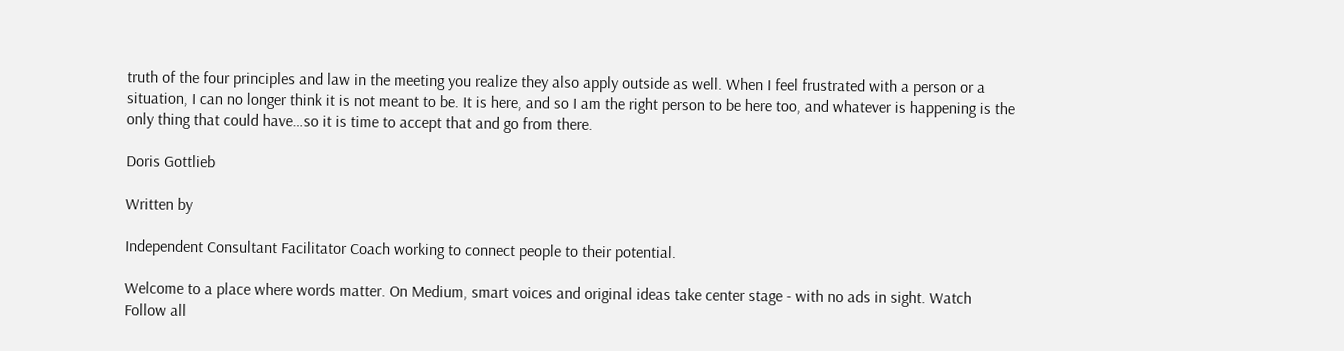truth of the four principles and law in the meeting you realize they also apply outside as well. When I feel frustrated with a person or a situation, I can no longer think it is not meant to be. It is here, and so I am the right person to be here too, and whatever is happening is the only thing that could have…so it is time to accept that and go from there.

Doris Gottlieb

Written by

Independent Consultant Facilitator Coach working to connect people to their potential.

Welcome to a place where words matter. On Medium, smart voices and original ideas take center stage - with no ads in sight. Watch
Follow all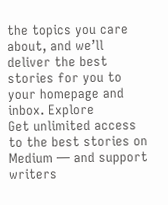the topics you care about, and we’ll deliver the best stories for you to your homepage and inbox. Explore
Get unlimited access to the best stories on Medium — and support writers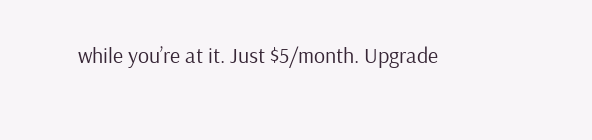while you’re at it. Just $5/month. Upgrade